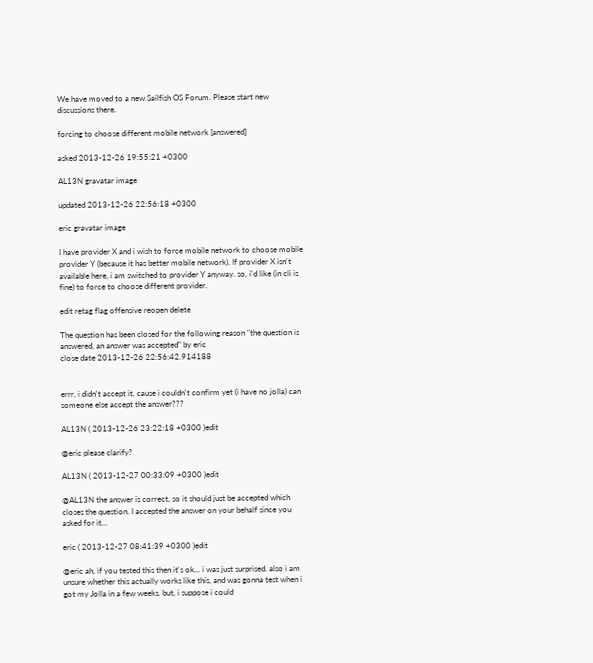We have moved to a new Sailfish OS Forum. Please start new discussions there.

forcing to choose different mobile network [answered]

asked 2013-12-26 19:55:21 +0300

AL13N gravatar image

updated 2013-12-26 22:56:18 +0300

eric gravatar image

I have provider X and i wish to force mobile network to choose mobile provider Y (because it has better mobile network). If provider X isn't available here, i am switched to provider Y anyway. so, i'd like (in cli is fine) to force to choose different provider.

edit retag flag offensive reopen delete

The question has been closed for the following reason "the question is answered, an answer was accepted" by eric
close date 2013-12-26 22:56:42.914188


errr, i didn't accept it, cause i couldn't confirm yet (i have no jolla) can someone else accept the answer???

AL13N ( 2013-12-26 23:22:18 +0300 )edit

@eric please clarify?

AL13N ( 2013-12-27 00:33:09 +0300 )edit

@AL13N the answer is correct, so it should just be accepted which closes the question. I accepted the answer on your behalf since you asked for it...

eric ( 2013-12-27 08:41:39 +0300 )edit

@eric ah, if you tested this then it's ok... i was just surprised. also i am unsure whether this actually works like this, and was gonna test when i got my Jolla in a few weeks. but, i suppose i could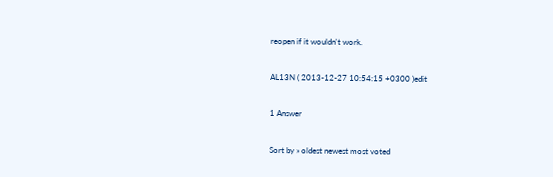reopen if it wouldn't work.

AL13N ( 2013-12-27 10:54:15 +0300 )edit

1 Answer

Sort by » oldest newest most voted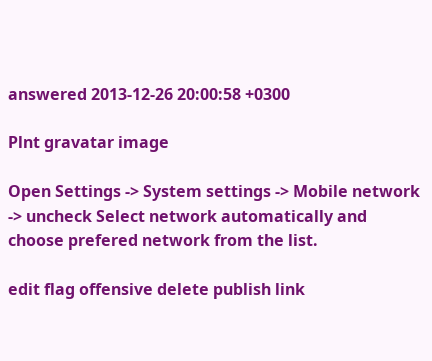answered 2013-12-26 20:00:58 +0300

Plnt gravatar image

Open Settings -> System settings -> Mobile network -> uncheck Select network automatically and choose prefered network from the list.

edit flag offensive delete publish link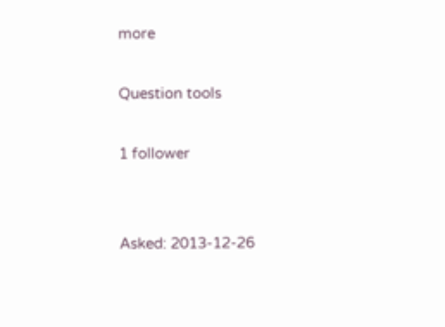more

Question tools

1 follower


Asked: 2013-12-26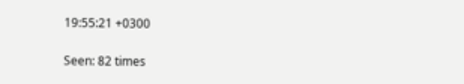19:55:21 +0300

Seen: 82 times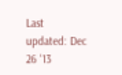Last updated: Dec 26 '13